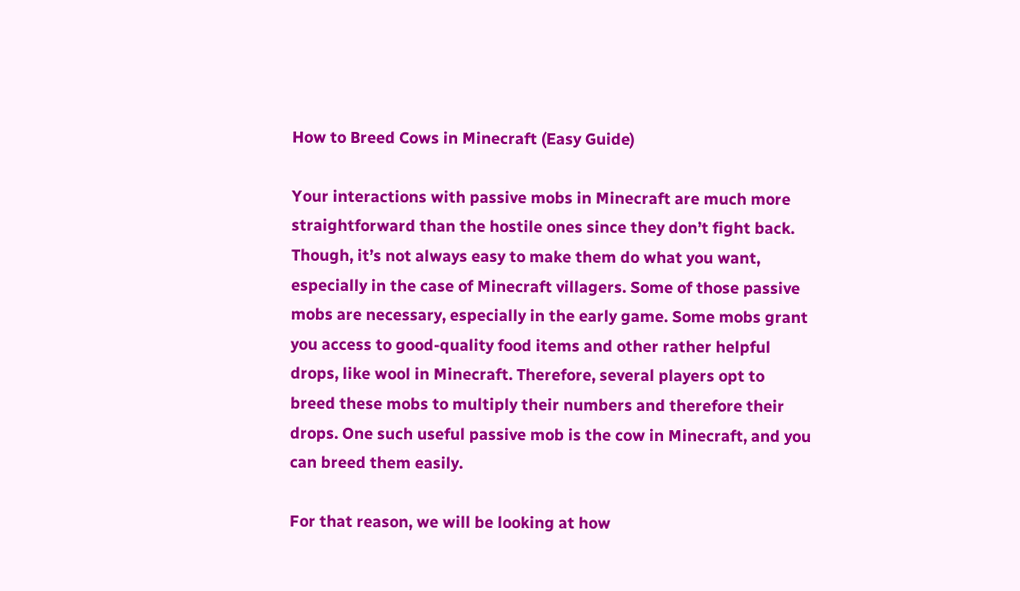How to Breed Cows in Minecraft (Easy Guide)

Your interactions with passive mobs in Minecraft are much more straightforward than the hostile ones since they don’t fight back. Though, it’s not always easy to make them do what you want, especially in the case of Minecraft villagers. Some of those passive mobs are necessary, especially in the early game. Some mobs grant you access to good-quality food items and other rather helpful drops, like wool in Minecraft. Therefore, several players opt to breed these mobs to multiply their numbers and therefore their drops. One such useful passive mob is the cow in Minecraft, and you can breed them easily.

For that reason, we will be looking at how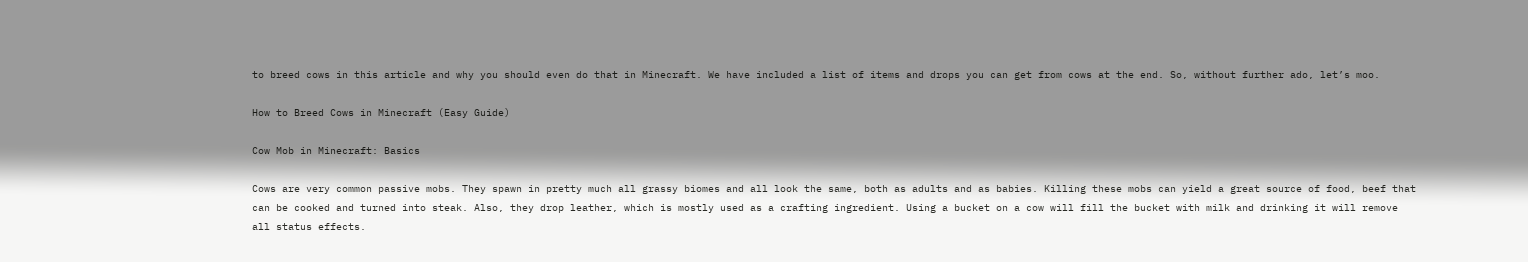to breed cows in this article and why you should even do that in Minecraft. We have included a list of items and drops you can get from cows at the end. So, without further ado, let’s moo.

How to Breed Cows in Minecraft (Easy Guide)

Cow Mob in Minecraft: Basics

Cows are very common passive mobs. They spawn in pretty much all grassy biomes and all look the same, both as adults and as babies. Killing these mobs can yield a great source of food, beef that can be cooked and turned into steak. Also, they drop leather, which is mostly used as a crafting ingredient. Using a bucket on a cow will fill the bucket with milk and drinking it will remove all status effects.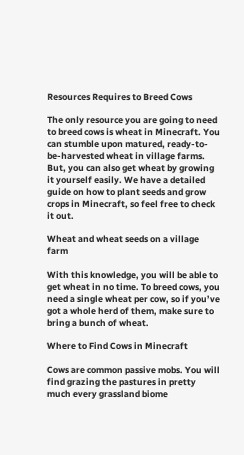Resources Requires to Breed Cows

The only resource you are going to need to breed cows is wheat in Minecraft. You can stumble upon matured, ready-to-be-harvested wheat in village farms. But, you can also get wheat by growing it yourself easily. We have a detailed guide on how to plant seeds and grow crops in Minecraft, so feel free to check it out.

Wheat and wheat seeds on a village farm

With this knowledge, you will be able to get wheat in no time. To breed cows, you need a single wheat per cow, so if you’ve got a whole herd of them, make sure to bring a bunch of wheat.

Where to Find Cows in Minecraft

Cows are common passive mobs. You will find grazing the pastures in pretty much every grassland biome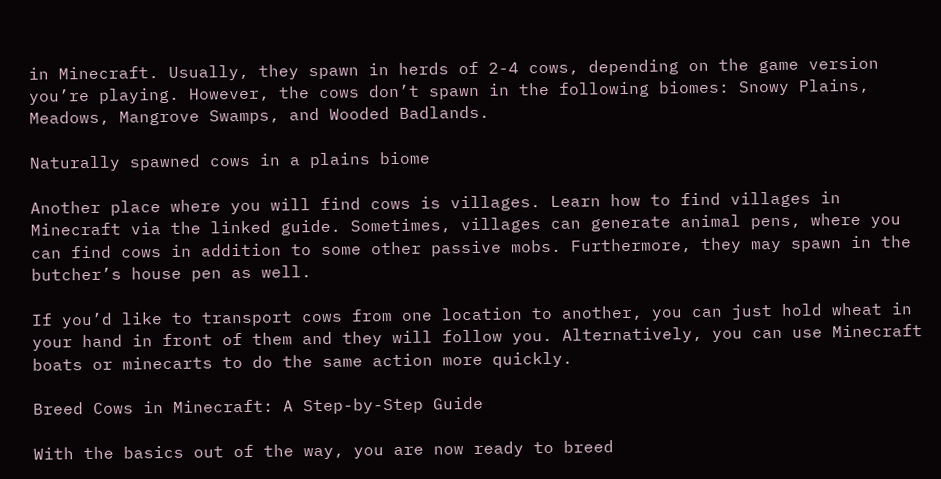in Minecraft. Usually, they spawn in herds of 2-4 cows, depending on the game version you’re playing. However, the cows don’t spawn in the following biomes: Snowy Plains, Meadows, Mangrove Swamps, and Wooded Badlands.

Naturally spawned cows in a plains biome

Another place where you will find cows is villages. Learn how to find villages in Minecraft via the linked guide. Sometimes, villages can generate animal pens, where you can find cows in addition to some other passive mobs. Furthermore, they may spawn in the butcher’s house pen as well.

If you’d like to transport cows from one location to another, you can just hold wheat in your hand in front of them and they will follow you. Alternatively, you can use Minecraft boats or minecarts to do the same action more quickly.

Breed Cows in Minecraft: A Step-by-Step Guide

With the basics out of the way, you are now ready to breed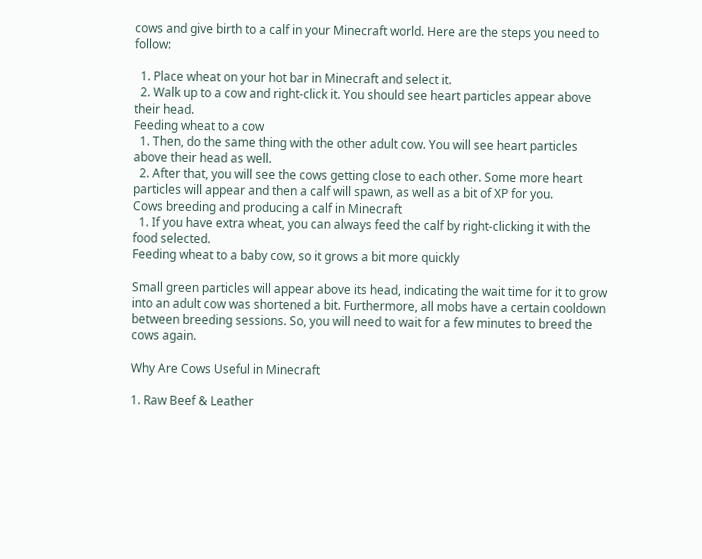cows and give birth to a calf in your Minecraft world. Here are the steps you need to follow:

  1. Place wheat on your hot bar in Minecraft and select it.
  2. Walk up to a cow and right-click it. You should see heart particles appear above their head.
Feeding wheat to a cow
  1. Then, do the same thing with the other adult cow. You will see heart particles above their head as well.
  2. After that, you will see the cows getting close to each other. Some more heart particles will appear and then a calf will spawn, as well as a bit of XP for you.
Cows breeding and producing a calf in Minecraft
  1. If you have extra wheat, you can always feed the calf by right-clicking it with the food selected.
Feeding wheat to a baby cow, so it grows a bit more quickly

Small green particles will appear above its head, indicating the wait time for it to grow into an adult cow was shortened a bit. Furthermore, all mobs have a certain cooldown between breeding sessions. So, you will need to wait for a few minutes to breed the cows again.

Why Are Cows Useful in Minecraft

1. Raw Beef & Leather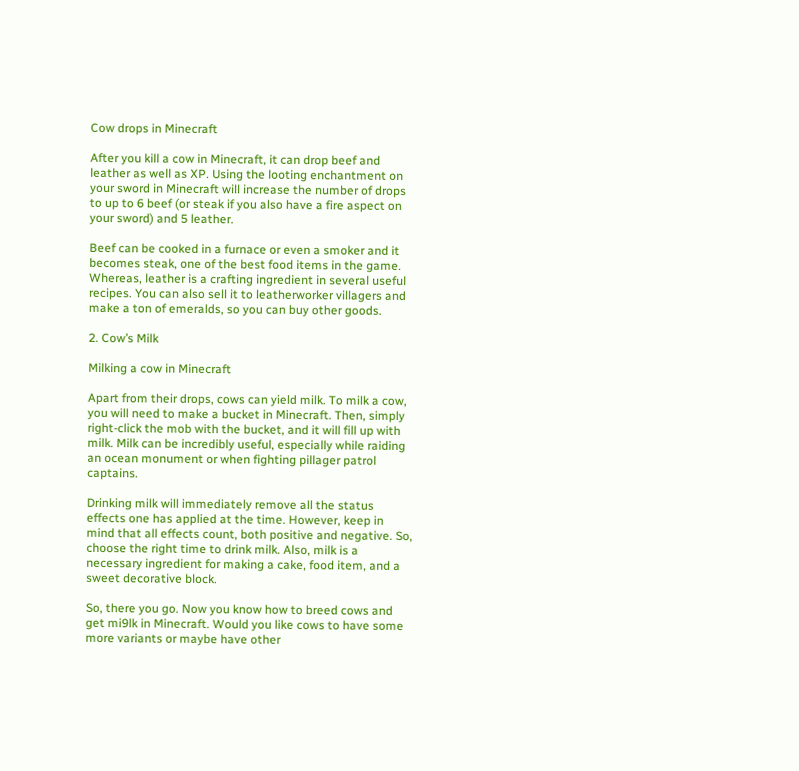Cow drops in Minecraft

After you kill a cow in Minecraft, it can drop beef and leather as well as XP. Using the looting enchantment on your sword in Minecraft will increase the number of drops to up to 6 beef (or steak if you also have a fire aspect on your sword) and 5 leather.

Beef can be cooked in a furnace or even a smoker and it becomes steak, one of the best food items in the game. Whereas, leather is a crafting ingredient in several useful recipes. You can also sell it to leatherworker villagers and make a ton of emeralds, so you can buy other goods.

2. Cow’s Milk

Milking a cow in Minecraft

Apart from their drops, cows can yield milk. To milk a cow, you will need to make a bucket in Minecraft. Then, simply right-click the mob with the bucket, and it will fill up with milk. Milk can be incredibly useful, especially while raiding an ocean monument or when fighting pillager patrol captains.

Drinking milk will immediately remove all the status effects one has applied at the time. However, keep in mind that all effects count, both positive and negative. So, choose the right time to drink milk. Also, milk is a necessary ingredient for making a cake, food item, and a sweet decorative block.

So, there you go. Now you know how to breed cows and get mi9lk in Minecraft. Would you like cows to have some more variants or maybe have other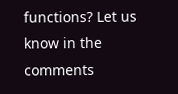functions? Let us know in the comments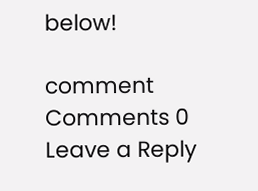below!

comment Comments 0
Leave a Reply